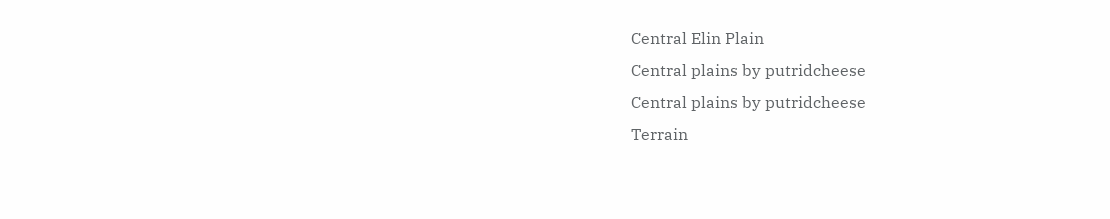Central Elin Plain
Central plains by putridcheese
Central plains by putridcheese
Terrain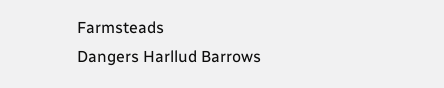Farmsteads
Dangers Harllud Barrows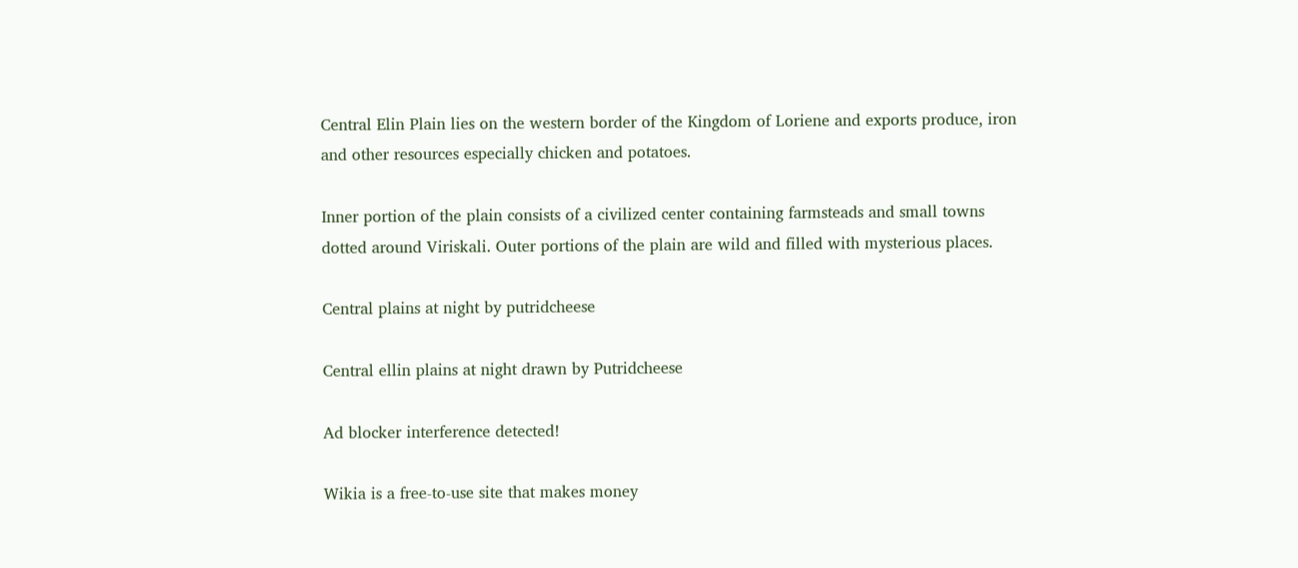Central Elin Plain lies on the western border of the Kingdom of Loriene and exports produce, iron and other resources especially chicken and potatoes.

Inner portion of the plain consists of a civilized center containing farmsteads and small towns dotted around Viriskali. Outer portions of the plain are wild and filled with mysterious places.

Central plains at night by putridcheese

Central ellin plains at night drawn by Putridcheese

Ad blocker interference detected!

Wikia is a free-to-use site that makes money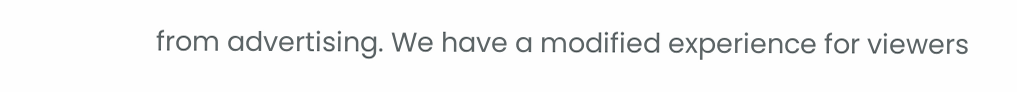from advertising. We have a modified experience for viewers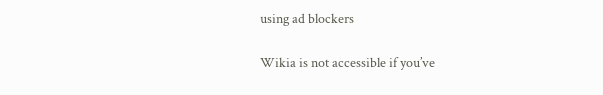using ad blockers

Wikia is not accessible if you’ve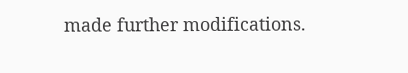made further modifications.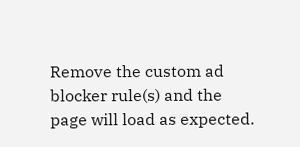Remove the custom ad blocker rule(s) and the page will load as expected.